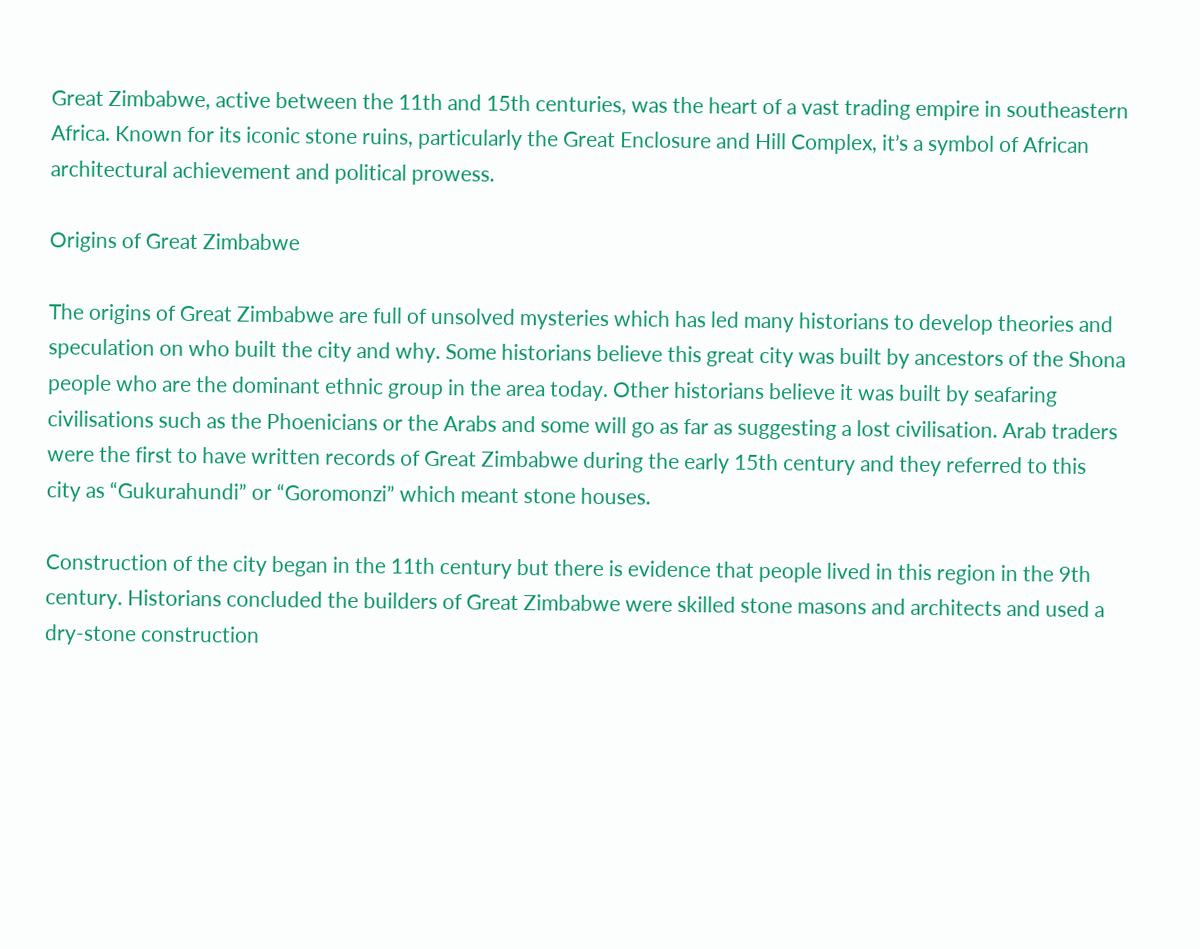Great Zimbabwe, active between the 11th and 15th centuries, was the heart of a vast trading empire in southeastern Africa. Known for its iconic stone ruins, particularly the Great Enclosure and Hill Complex, it’s a symbol of African architectural achievement and political prowess.

Origins of Great Zimbabwe

The origins of Great Zimbabwe are full of unsolved mysteries which has led many historians to develop theories and speculation on who built the city and why. Some historians believe this great city was built by ancestors of the Shona people who are the dominant ethnic group in the area today. Other historians believe it was built by seafaring civilisations such as the Phoenicians or the Arabs and some will go as far as suggesting a lost civilisation. Arab traders were the first to have written records of Great Zimbabwe during the early 15th century and they referred to this city as “Gukurahundi” or “Goromonzi” which meant stone houses.

Construction of the city began in the 11th century but there is evidence that people lived in this region in the 9th century. Historians concluded the builders of Great Zimbabwe were skilled stone masons and architects and used a dry-stone construction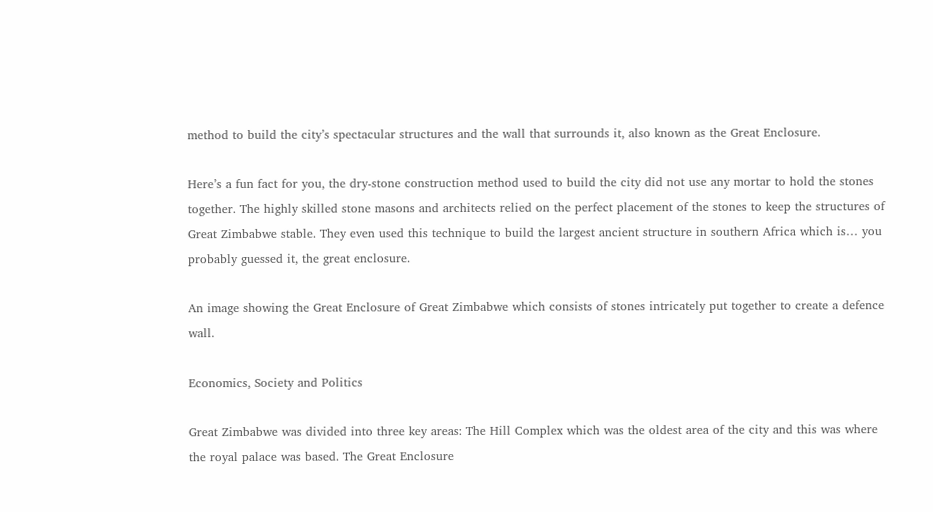method to build the city’s spectacular structures and the wall that surrounds it, also known as the Great Enclosure.

Here’s a fun fact for you, the dry-stone construction method used to build the city did not use any mortar to hold the stones together. The highly skilled stone masons and architects relied on the perfect placement of the stones to keep the structures of Great Zimbabwe stable. They even used this technique to build the largest ancient structure in southern Africa which is… you probably guessed it, the great enclosure.

An image showing the Great Enclosure of Great Zimbabwe which consists of stones intricately put together to create a defence wall.

Economics, Society and Politics

Great Zimbabwe was divided into three key areas: The Hill Complex which was the oldest area of the city and this was where the royal palace was based. The Great Enclosure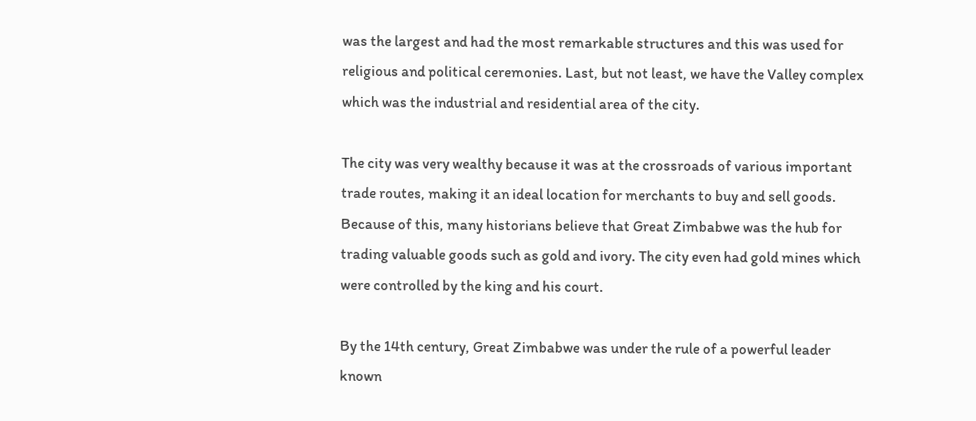was the largest and had the most remarkable structures and this was used for religious and political ceremonies. Last, but not least, we have the Valley complex which was the industrial and residential area of the city.

The city was very wealthy because it was at the crossroads of various important trade routes, making it an ideal location for merchants to buy and sell goods. Because of this, many historians believe that Great Zimbabwe was the hub for trading valuable goods such as gold and ivory. The city even had gold mines which were controlled by the king and his court.

By the 14th century, Great Zimbabwe was under the rule of a powerful leader known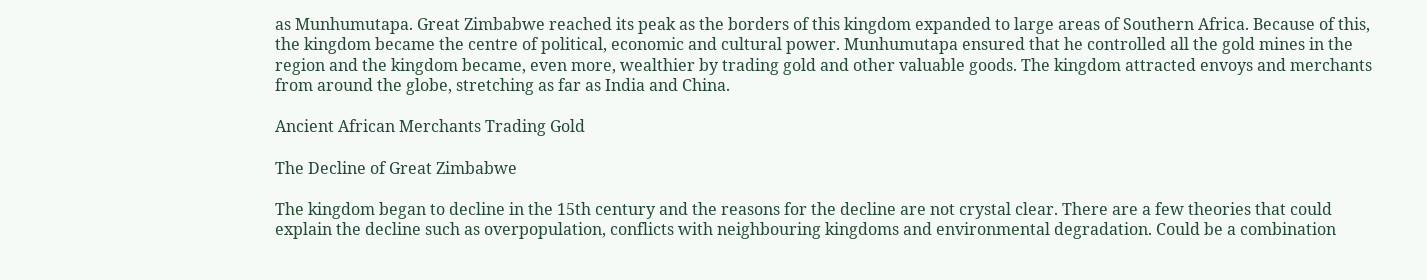as Munhumutapa. Great Zimbabwe reached its peak as the borders of this kingdom expanded to large areas of Southern Africa. Because of this, the kingdom became the centre of political, economic and cultural power. Munhumutapa ensured that he controlled all the gold mines in the region and the kingdom became, even more, wealthier by trading gold and other valuable goods. The kingdom attracted envoys and merchants from around the globe, stretching as far as India and China.

Ancient African Merchants Trading Gold

The Decline of Great Zimbabwe

The kingdom began to decline in the 15th century and the reasons for the decline are not crystal clear. There are a few theories that could explain the decline such as overpopulation, conflicts with neighbouring kingdoms and environmental degradation. Could be a combination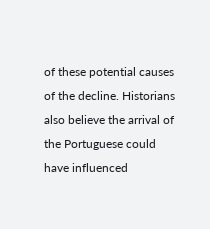of these potential causes of the decline. Historians also believe the arrival of the Portuguese could have influenced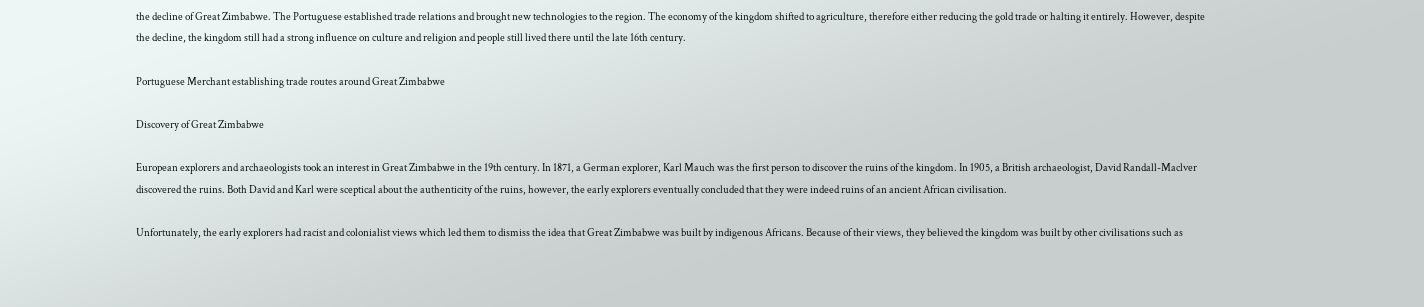the decline of Great Zimbabwe. The Portuguese established trade relations and brought new technologies to the region. The economy of the kingdom shifted to agriculture, therefore either reducing the gold trade or halting it entirely. However, despite the decline, the kingdom still had a strong influence on culture and religion and people still lived there until the late 16th century.

Portuguese Merchant establishing trade routes around Great Zimbabwe

Discovery of Great Zimbabwe

European explorers and archaeologists took an interest in Great Zimbabwe in the 19th century. In 1871, a German explorer, Karl Mauch was the first person to discover the ruins of the kingdom. In 1905, a British archaeologist, David Randall-Maclver discovered the ruins. Both David and Karl were sceptical about the authenticity of the ruins, however, the early explorers eventually concluded that they were indeed ruins of an ancient African civilisation.

Unfortunately, the early explorers had racist and colonialist views which led them to dismiss the idea that Great Zimbabwe was built by indigenous Africans. Because of their views, they believed the kingdom was built by other civilisations such as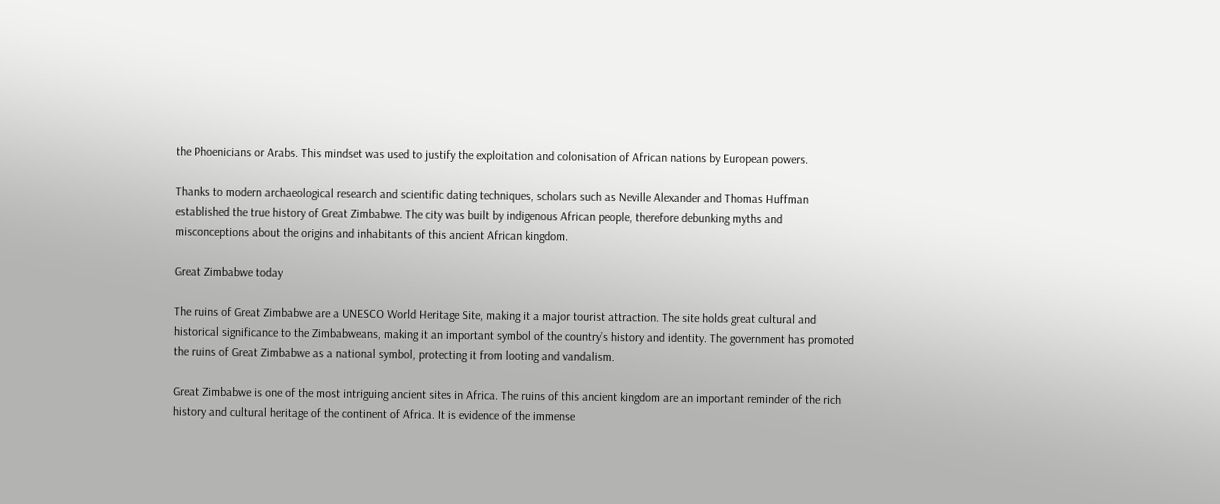the Phoenicians or Arabs. This mindset was used to justify the exploitation and colonisation of African nations by European powers.

Thanks to modern archaeological research and scientific dating techniques, scholars such as Neville Alexander and Thomas Huffman established the true history of Great Zimbabwe. The city was built by indigenous African people, therefore debunking myths and misconceptions about the origins and inhabitants of this ancient African kingdom.

Great Zimbabwe today

The ruins of Great Zimbabwe are a UNESCO World Heritage Site, making it a major tourist attraction. The site holds great cultural and historical significance to the Zimbabweans, making it an important symbol of the country’s history and identity. The government has promoted the ruins of Great Zimbabwe as a national symbol, protecting it from looting and vandalism.

Great Zimbabwe is one of the most intriguing ancient sites in Africa. The ruins of this ancient kingdom are an important reminder of the rich history and cultural heritage of the continent of Africa. It is evidence of the immense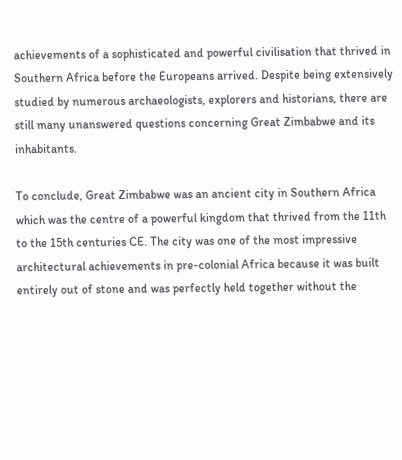achievements of a sophisticated and powerful civilisation that thrived in Southern Africa before the Europeans arrived. Despite being extensively studied by numerous archaeologists, explorers and historians, there are still many unanswered questions concerning Great Zimbabwe and its inhabitants.

To conclude, Great Zimbabwe was an ancient city in Southern Africa which was the centre of a powerful kingdom that thrived from the 11th to the 15th centuries CE. The city was one of the most impressive architectural achievements in pre-colonial Africa because it was built entirely out of stone and was perfectly held together without the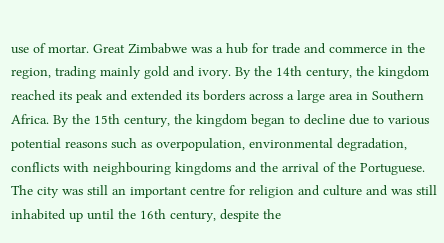use of mortar. Great Zimbabwe was a hub for trade and commerce in the region, trading mainly gold and ivory. By the 14th century, the kingdom reached its peak and extended its borders across a large area in Southern Africa. By the 15th century, the kingdom began to decline due to various potential reasons such as overpopulation, environmental degradation, conflicts with neighbouring kingdoms and the arrival of the Portuguese. The city was still an important centre for religion and culture and was still inhabited up until the 16th century, despite the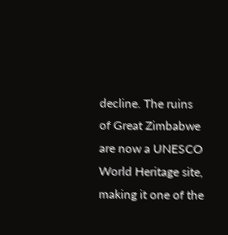decline. The ruins of Great Zimbabwe are now a UNESCO World Heritage site, making it one of the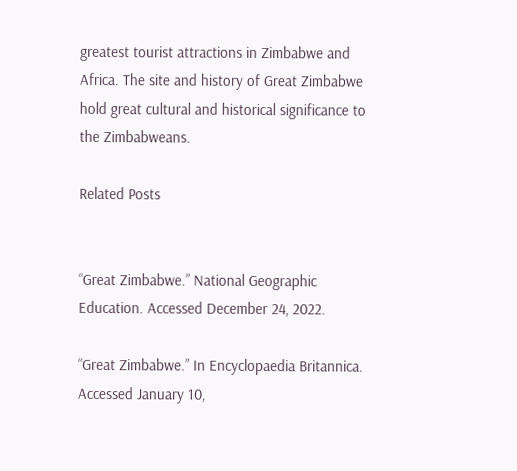greatest tourist attractions in Zimbabwe and Africa. The site and history of Great Zimbabwe hold great cultural and historical significance to the Zimbabweans.

Related Posts


“Great Zimbabwe.” National Geographic Education. Accessed December 24, 2022.

“Great Zimbabwe.” In Encyclopaedia Britannica. Accessed January 10,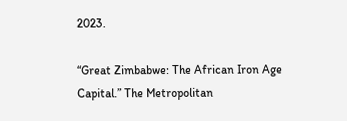2023.

“Great Zimbabwe: The African Iron Age Capital.” The Metropolitan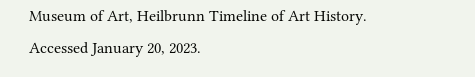Museum of Art, Heilbrunn Timeline of Art History. Accessed January 20, 2023.